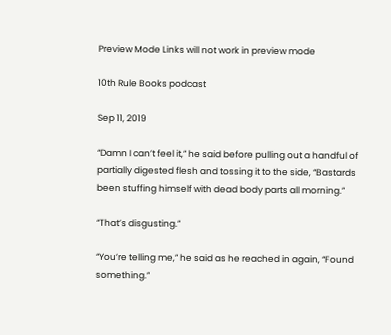Preview Mode Links will not work in preview mode

10th Rule Books podcast

Sep 11, 2019

“Damn I can’t feel it,” he said before pulling out a handful of partially digested flesh and tossing it to the side, “Bastards been stuffing himself with dead body parts all morning.”

“That’s disgusting.”

“You’re telling me,” he said as he reached in again, “Found something.”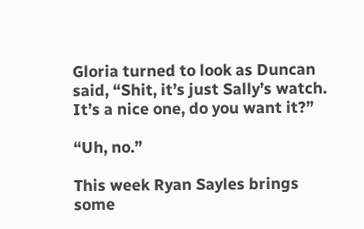Gloria turned to look as Duncan said, “Shit, it’s just Sally’s watch. It’s a nice one, do you want it?”

“Uh, no.”

This week Ryan Sayles brings some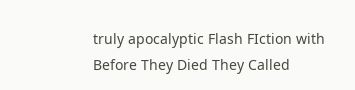truly apocalyptic Flash FIction with Before They Died They Called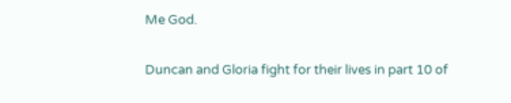Me God.

Duncan and Gloria fight for their lives in part 10 of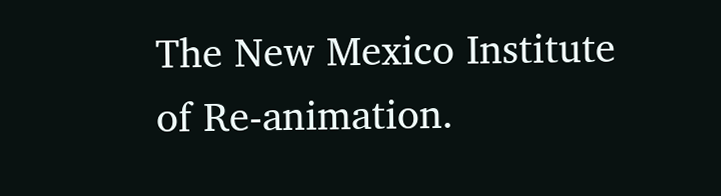The New Mexico Institute of Re-animation.